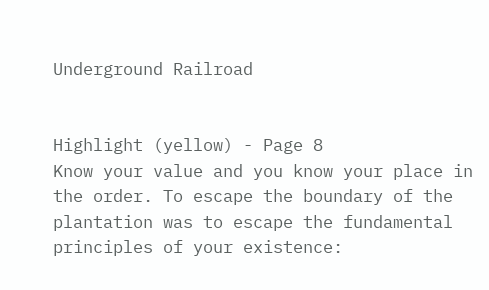Underground Railroad


Highlight (yellow) - Page 8
Know your value and you know your place in the order. To escape the boundary of the plantation was to escape the fundamental principles of your existence: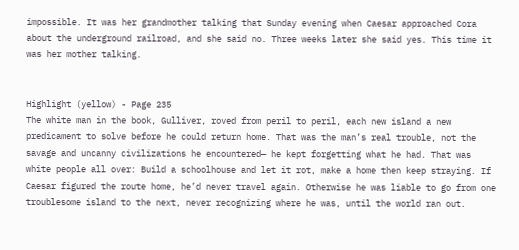impossible. It was her grandmother talking that Sunday evening when Caesar approached Cora about the underground railroad, and she said no. Three weeks later she said yes. This time it was her mother talking.


Highlight (yellow) - Page 235
The white man in the book, Gulliver, roved from peril to peril, each new island a new predicament to solve before he could return home. That was the man’s real trouble, not the savage and uncanny civilizations he encountered— he kept forgetting what he had. That was white people all over: Build a schoolhouse and let it rot, make a home then keep straying. If Caesar figured the route home, he’d never travel again. Otherwise he was liable to go from one troublesome island to the next, never recognizing where he was, until the world ran out.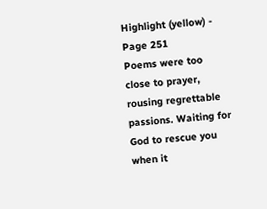Highlight (yellow) - Page 251
Poems were too close to prayer, rousing regrettable passions. Waiting for God to rescue you when it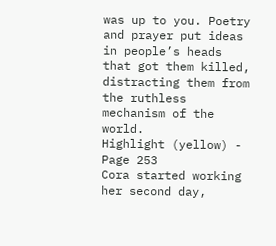was up to you. Poetry and prayer put ideas in people’s heads that got them killed, distracting them from the ruthless mechanism of the world.
Highlight (yellow) - Page 253
Cora started working her second day,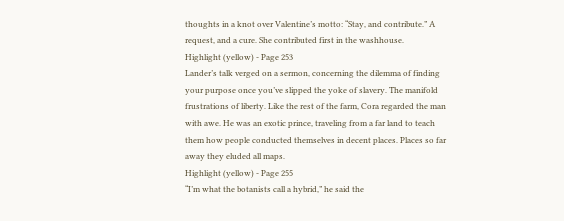thoughts in a knot over Valentine’s motto: “Stay, and contribute.” A request, and a cure. She contributed first in the washhouse.
Highlight (yellow) - Page 253
Lander’s talk verged on a sermon, concerning the dilemma of finding your purpose once you’ve slipped the yoke of slavery. The manifold frustrations of liberty. Like the rest of the farm, Cora regarded the man with awe. He was an exotic prince, traveling from a far land to teach them how people conducted themselves in decent places. Places so far away they eluded all maps.
Highlight (yellow) - Page 255
“I’m what the botanists call a hybrid,” he said the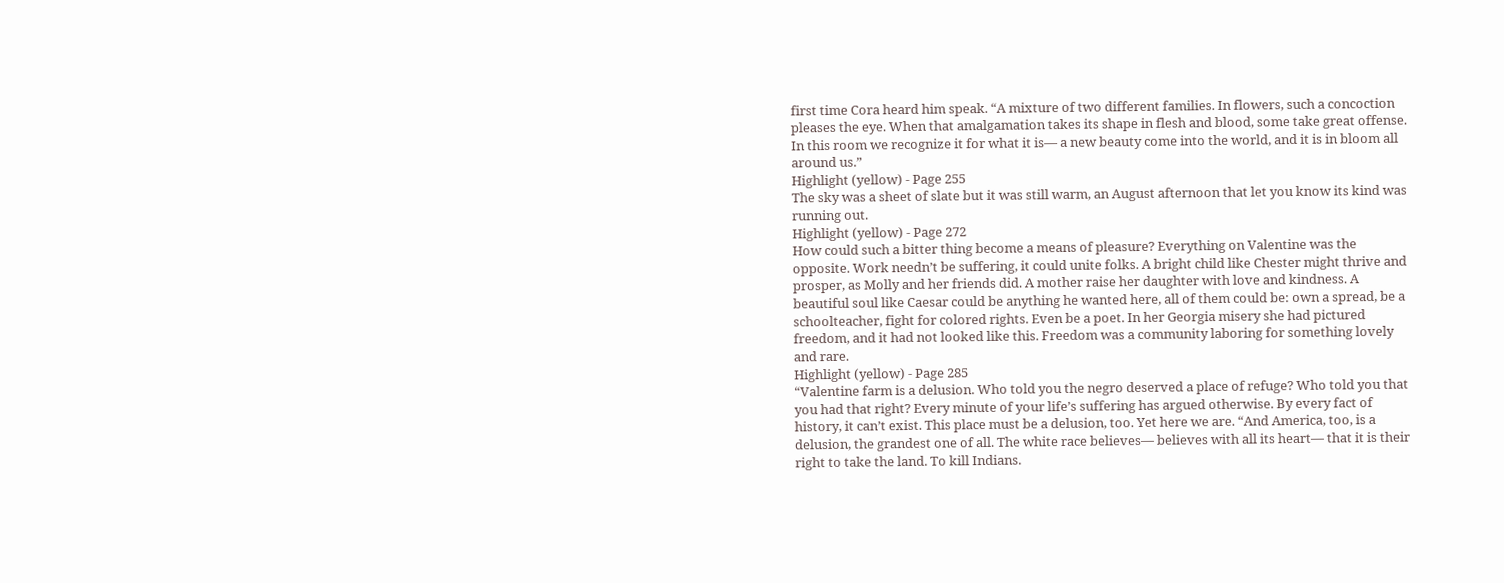first time Cora heard him speak. “A mixture of two different families. In flowers, such a concoction pleases the eye. When that amalgamation takes its shape in flesh and blood, some take great offense. In this room we recognize it for what it is— a new beauty come into the world, and it is in bloom all around us.”
Highlight (yellow) - Page 255
The sky was a sheet of slate but it was still warm, an August afternoon that let you know its kind was running out.
Highlight (yellow) - Page 272
How could such a bitter thing become a means of pleasure? Everything on Valentine was the opposite. Work needn’t be suffering, it could unite folks. A bright child like Chester might thrive and prosper, as Molly and her friends did. A mother raise her daughter with love and kindness. A beautiful soul like Caesar could be anything he wanted here, all of them could be: own a spread, be a schoolteacher, fight for colored rights. Even be a poet. In her Georgia misery she had pictured freedom, and it had not looked like this. Freedom was a community laboring for something lovely and rare.
Highlight (yellow) - Page 285
“Valentine farm is a delusion. Who told you the negro deserved a place of refuge? Who told you that you had that right? Every minute of your life’s suffering has argued otherwise. By every fact of history, it can’t exist. This place must be a delusion, too. Yet here we are. “And America, too, is a delusion, the grandest one of all. The white race believes— believes with all its heart— that it is their right to take the land. To kill Indians.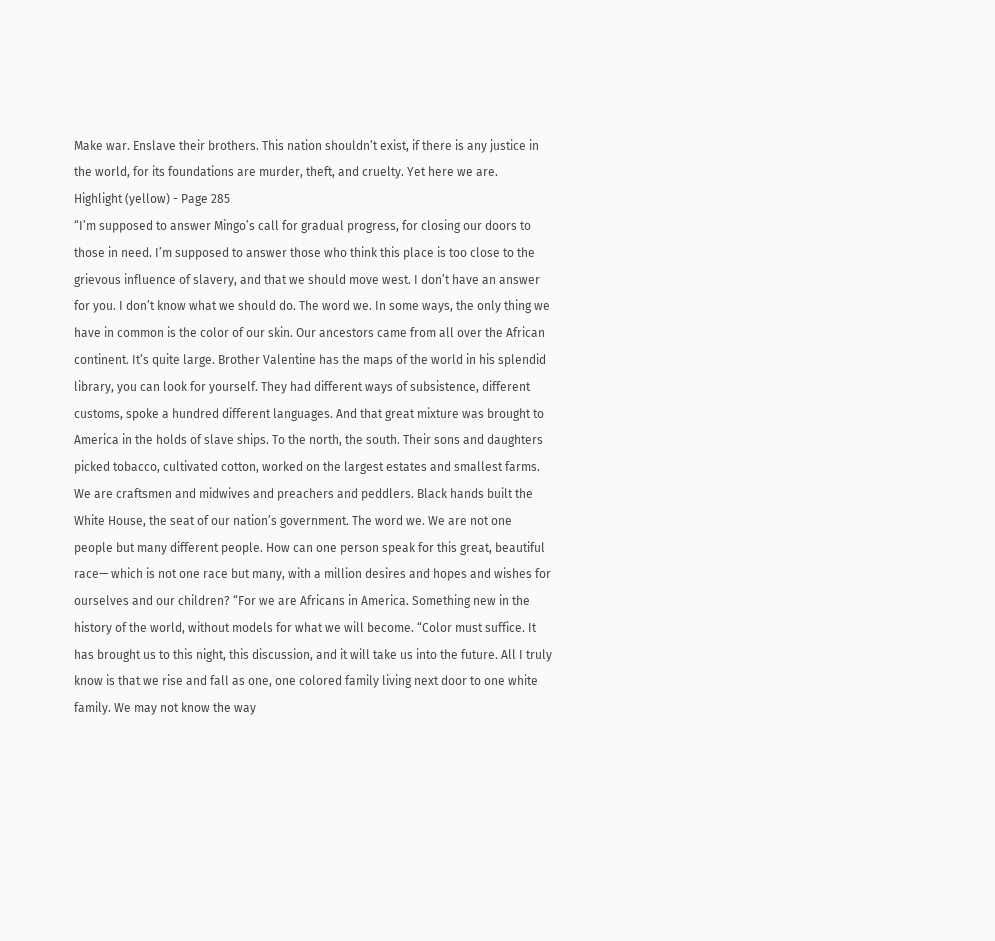Make war. Enslave their brothers. This nation shouldn’t exist, if there is any justice in the world, for its foundations are murder, theft, and cruelty. Yet here we are.
Highlight (yellow) - Page 285
“I’m supposed to answer Mingo’s call for gradual progress, for closing our doors to those in need. I’m supposed to answer those who think this place is too close to the grievous influence of slavery, and that we should move west. I don’t have an answer for you. I don’t know what we should do. The word we. In some ways, the only thing we have in common is the color of our skin. Our ancestors came from all over the African continent. It’s quite large. Brother Valentine has the maps of the world in his splendid library, you can look for yourself. They had different ways of subsistence, different customs, spoke a hundred different languages. And that great mixture was brought to America in the holds of slave ships. To the north, the south. Their sons and daughters picked tobacco, cultivated cotton, worked on the largest estates and smallest farms. We are craftsmen and midwives and preachers and peddlers. Black hands built the White House, the seat of our nation’s government. The word we. We are not one people but many different people. How can one person speak for this great, beautiful race— which is not one race but many, with a million desires and hopes and wishes for ourselves and our children? “For we are Africans in America. Something new in the history of the world, without models for what we will become. “Color must suffice. It has brought us to this night, this discussion, and it will take us into the future. All I truly know is that we rise and fall as one, one colored family living next door to one white family. We may not know the way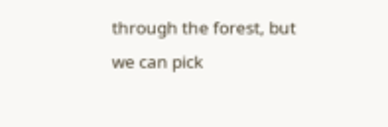through the forest, but we can pick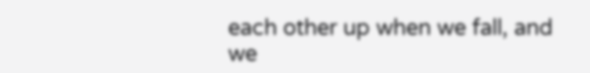each other up when we fall, and we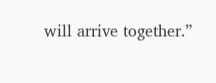will arrive together.”